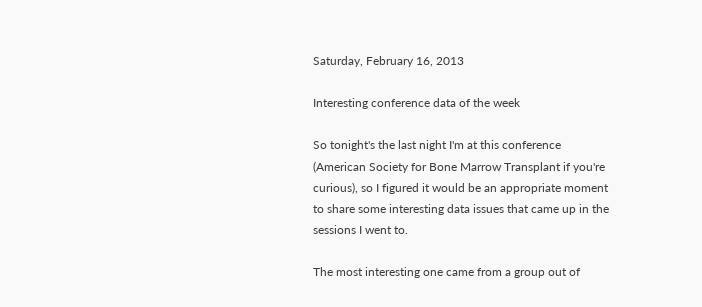Saturday, February 16, 2013

Interesting conference data of the week

So tonight's the last night I'm at this conference (American Society for Bone Marrow Transplant if you're curious), so I figured it would be an appropriate moment to share some interesting data issues that came up in the sessions I went to.

The most interesting one came from a group out of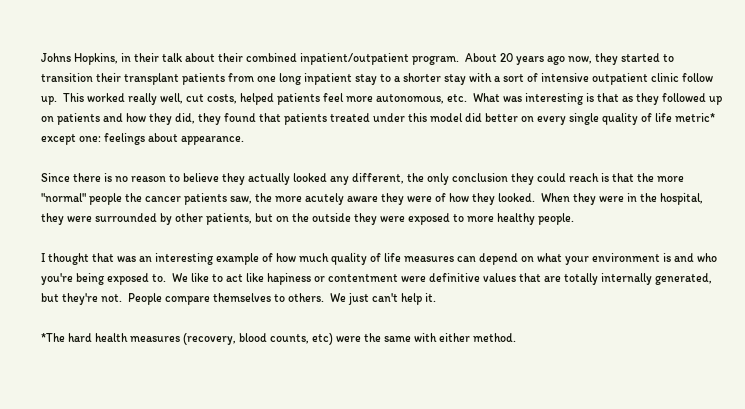Johns Hopkins, in their talk about their combined inpatient/outpatient program.  About 20 years ago now, they started to transition their transplant patients from one long inpatient stay to a shorter stay with a sort of intensive outpatient clinic follow up.  This worked really well, cut costs, helped patients feel more autonomous, etc.  What was interesting is that as they followed up on patients and how they did, they found that patients treated under this model did better on every single quality of life metric* except one: feelings about appearance.

Since there is no reason to believe they actually looked any different, the only conclusion they could reach is that the more "normal" people the cancer patients saw, the more acutely aware they were of how they looked.  When they were in the hospital, they were surrounded by other patients, but on the outside they were exposed to more healthy people.

I thought that was an interesting example of how much quality of life measures can depend on what your environment is and who you're being exposed to.  We like to act like hapiness or contentment were definitive values that are totally internally generated, but they're not.  People compare themselves to others.  We just can't help it.

*The hard health measures (recovery, blood counts, etc) were the same with either method.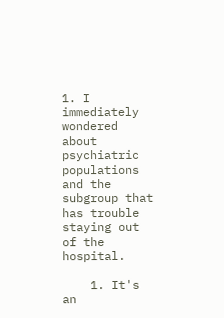1. I immediately wondered about psychiatric populations and the subgroup that has trouble staying out of the hospital.

    1. It's an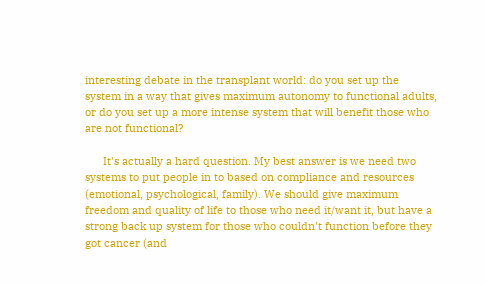interesting debate in the transplant world: do you set up the system in a way that gives maximum autonomy to functional adults, or do you set up a more intense system that will benefit those who are not functional?

      It's actually a hard question. My best answer is we need two systems to put people in to based on compliance and resources (emotional, psychological, family). We should give maximum freedom and quality of life to those who need it/want it, but have a strong back up system for those who couldn't function before they got cancer (and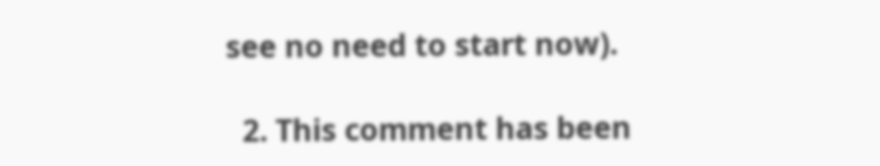see no need to start now).

  2. This comment has been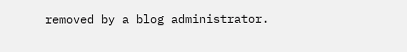removed by a blog administrator.